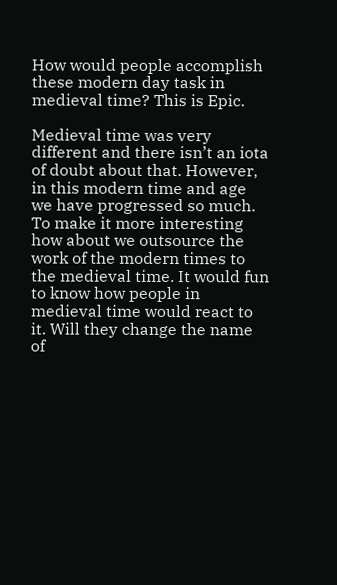How would people accomplish these modern day task in medieval time? This is Epic.

Medieval time was very different and there isn’t an iota of doubt about that. However, in this modern time and age we have progressed so much. To make it more interesting how about we outsource the work of the modern times to the medieval time. It would fun to know how people in medieval time would react to it. Will they change the name of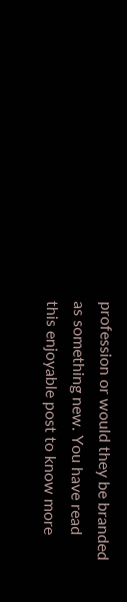profession or would they be branded as something new. You have read this enjoyable post to know more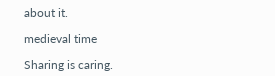about it.

medieval time

Sharing is caring.